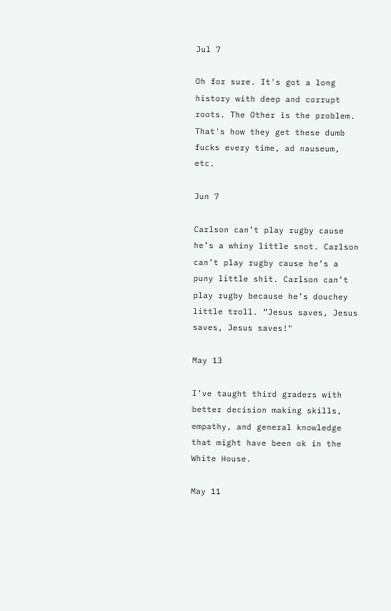Jul 7

Oh for sure. It's got a long history with deep and corrupt roots. The Other is the problem. That's how they get these dumb fucks every time, ad nauseum, etc.

Jun 7

Carlson can’t play rugby cause he’s a whiny little snot. Carlson can’t play rugby cause he’s a puny little shit. Carlson can’t play rugby because he’s douchey little troll. “Jesus saves, Jesus saves, Jesus saves!"

May 13

I’ve taught third graders with better decision making skills, empathy, and general knowledge that might have been ok in the White House.

May 11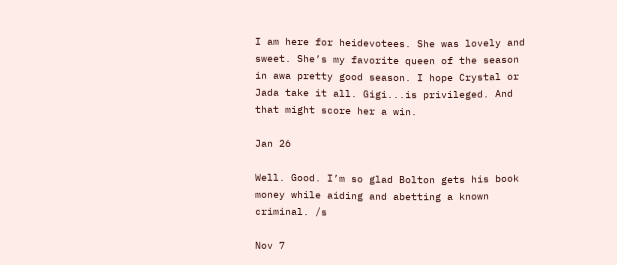I am here for heidevotees. She was lovely and sweet. She’s my favorite queen of the season in awa pretty good season. I hope Crystal or Jada take it all. Gigi...is privileged. And that might score her a win.

Jan 26

Well. Good. I’m so glad Bolton gets his book money while aiding and abetting a known criminal. /s

Nov 7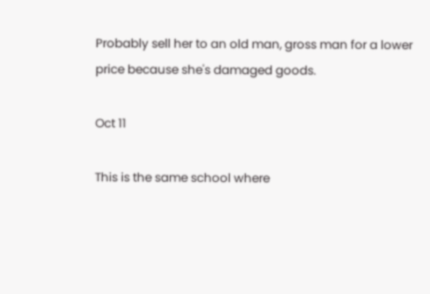Probably sell her to an old man, gross man for a lower price because she's damaged goods.

Oct 11

This is the same school where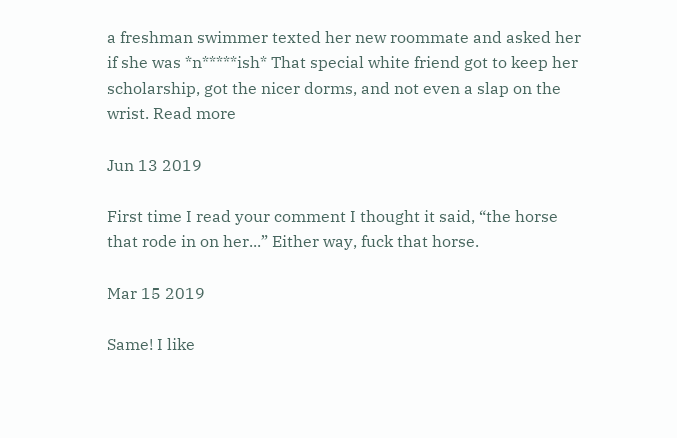a freshman swimmer texted her new roommate and asked her if she was *n*****ish* That special white friend got to keep her scholarship, got the nicer dorms, and not even a slap on the wrist. Read more

Jun 13 2019

First time I read your comment I thought it said, “the horse that rode in on her...” Either way, fuck that horse.

Mar 15 2019

Same! I like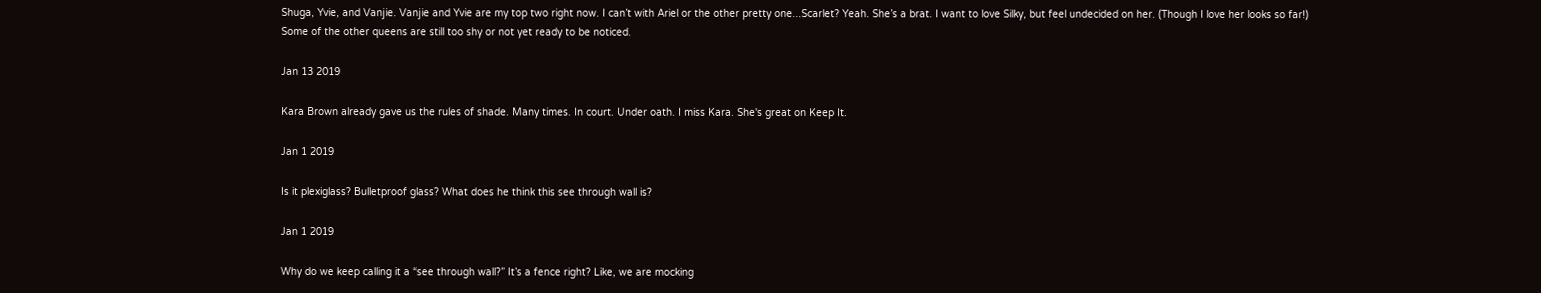Shuga, Yvie, and Vanjie. Vanjie and Yvie are my top two right now. I can’t with Ariel or the other pretty one...Scarlet? Yeah. She’s a brat. I want to love Silky, but feel undecided on her. (Though I love her looks so far!) Some of the other queens are still too shy or not yet ready to be noticed.

Jan 13 2019

Kara Brown already gave us the rules of shade. Many times. In court. Under oath. I miss Kara. She's great on Keep It.

Jan 1 2019

Is it plexiglass? Bulletproof glass? What does he think this see through wall is?

Jan 1 2019

Why do we keep calling it a “see through wall?” It’s a fence right? Like, we are mocking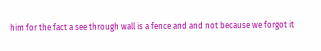him for the fact a see through wall is a fence and and not because we forgot it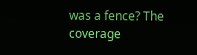was a fence? The coverage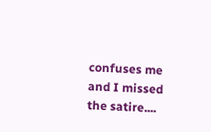confuses me and I missed the satire....